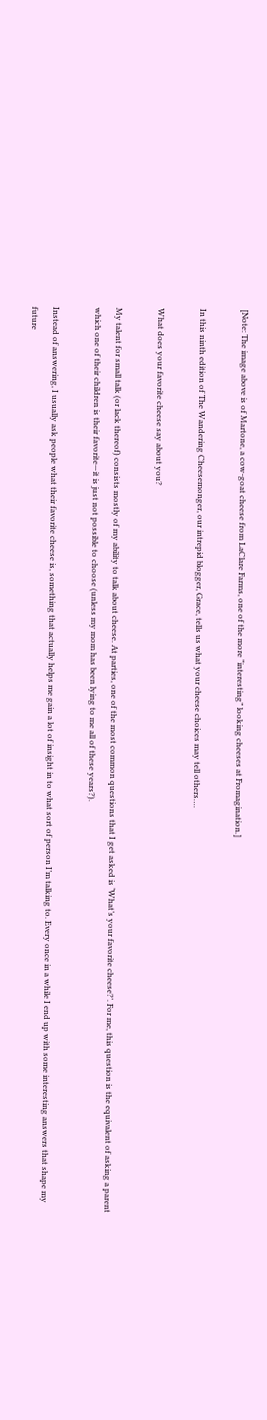[Note: The image above is of Martone, a cow-goat cheese from LaClare Farms, one of the more “interesting” looking cheeses at Fromagination.]

In this ninth edition of The Wandering Cheesemonger, our intrepid blogger, Grace, tells us what your cheese choices may tell others….

What does your favorite cheese say about you?

My talent for small talk (or lack thereof) consists mostly of my ability to talk about cheese. At parties, one of the most common questions that I get asked is ‘What’s your favorite cheese?’. For me, this question is the equivalent of asking a parent which one of their children is their favorite—it is just not possible to choose (unless my mom has been lying to me all of these years?).

Instead of answering, I usually ask people what their favorite cheese is, something that actually helps me gain a lot of insight in to what sort of person I’m talking to. Every once in a while I end up with some interesting answers that shape my future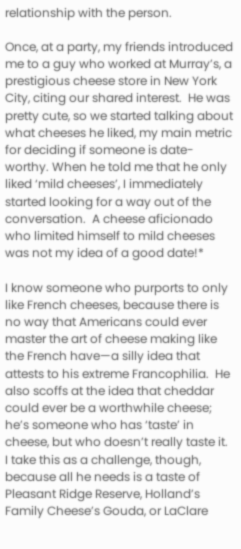relationship with the person.

Once, at a party, my friends introduced me to a guy who worked at Murray’s, a prestigious cheese store in New York City, citing our shared interest.  He was pretty cute, so we started talking about what cheeses he liked, my main metric for deciding if someone is date-worthy. When he told me that he only liked ‘mild cheeses’, I immediately started looking for a way out of the conversation.  A cheese aficionado who limited himself to mild cheeses was not my idea of a good date!*

I know someone who purports to only like French cheeses, because there is no way that Americans could ever master the art of cheese making like the French have—a silly idea that attests to his extreme Francophilia.  He also scoffs at the idea that cheddar could ever be a worthwhile cheese; he’s someone who has ‘taste’ in cheese, but who doesn’t really taste it.  I take this as a challenge, though, because all he needs is a taste of Pleasant Ridge Reserve, Holland’s Family Cheese’s Gouda, or LaClare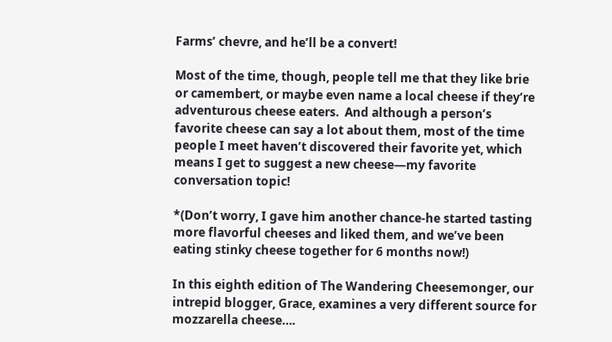Farms’ chevre, and he’ll be a convert!

Most of the time, though, people tell me that they like brie or camembert, or maybe even name a local cheese if they’re adventurous cheese eaters.  And although a person’s favorite cheese can say a lot about them, most of the time people I meet haven’t discovered their favorite yet, which means I get to suggest a new cheese—my favorite conversation topic!

*(Don’t worry, I gave him another chance-he started tasting more flavorful cheeses and liked them, and we’ve been eating stinky cheese together for 6 months now!)

In this eighth edition of The Wandering Cheesemonger, our intrepid blogger, Grace, examines a very different source for mozzarella cheese….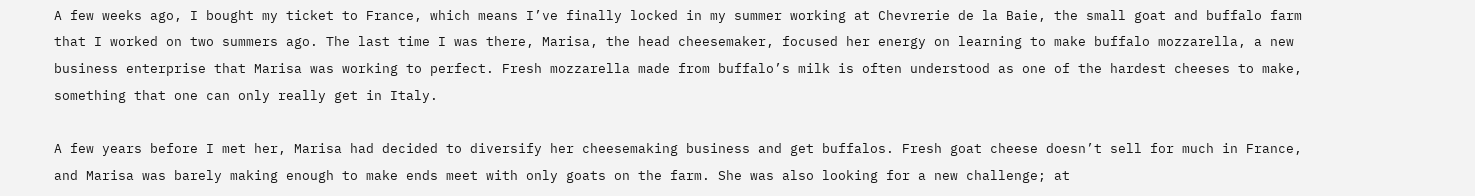A few weeks ago, I bought my ticket to France, which means I’ve finally locked in my summer working at Chevrerie de la Baie, the small goat and buffalo farm that I worked on two summers ago. The last time I was there, Marisa, the head cheesemaker, focused her energy on learning to make buffalo mozzarella, a new business enterprise that Marisa was working to perfect. Fresh mozzarella made from buffalo’s milk is often understood as one of the hardest cheeses to make, something that one can only really get in Italy.

A few years before I met her, Marisa had decided to diversify her cheesemaking business and get buffalos. Fresh goat cheese doesn’t sell for much in France, and Marisa was barely making enough to make ends meet with only goats on the farm. She was also looking for a new challenge; at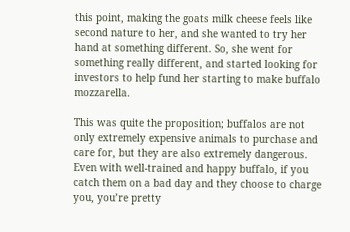this point, making the goats milk cheese feels like second nature to her, and she wanted to try her hand at something different. So, she went for something really different, and started looking for investors to help fund her starting to make buffalo mozzarella.

This was quite the proposition; buffalos are not only extremely expensive animals to purchase and care for, but they are also extremely dangerous. Even with well-trained and happy buffalo, if you catch them on a bad day and they choose to charge you, you’re pretty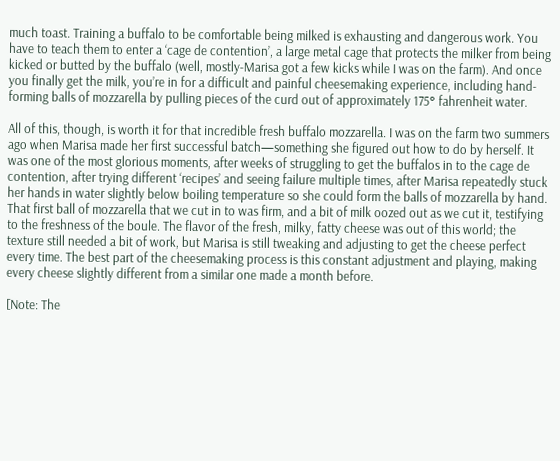much toast. Training a buffalo to be comfortable being milked is exhausting and dangerous work. You have to teach them to enter a ‘cage de contention’, a large metal cage that protects the milker from being kicked or butted by the buffalo (well, mostly-Marisa got a few kicks while I was on the farm). And once you finally get the milk, you’re in for a difficult and painful cheesemaking experience, including hand-forming balls of mozzarella by pulling pieces of the curd out of approximately 175° fahrenheit water.

All of this, though, is worth it for that incredible fresh buffalo mozzarella. I was on the farm two summers ago when Marisa made her first successful batch—something she figured out how to do by herself. It was one of the most glorious moments, after weeks of struggling to get the buffalos in to the cage de contention, after trying different ‘recipes’ and seeing failure multiple times, after Marisa repeatedly stuck her hands in water slightly below boiling temperature so she could form the balls of mozzarella by hand. That first ball of mozzarella that we cut in to was firm, and a bit of milk oozed out as we cut it, testifying to the freshness of the boule. The flavor of the fresh, milky, fatty cheese was out of this world; the texture still needed a bit of work, but Marisa is still tweaking and adjusting to get the cheese perfect every time. The best part of the cheesemaking process is this constant adjustment and playing, making every cheese slightly different from a similar one made a month before.

[Note: The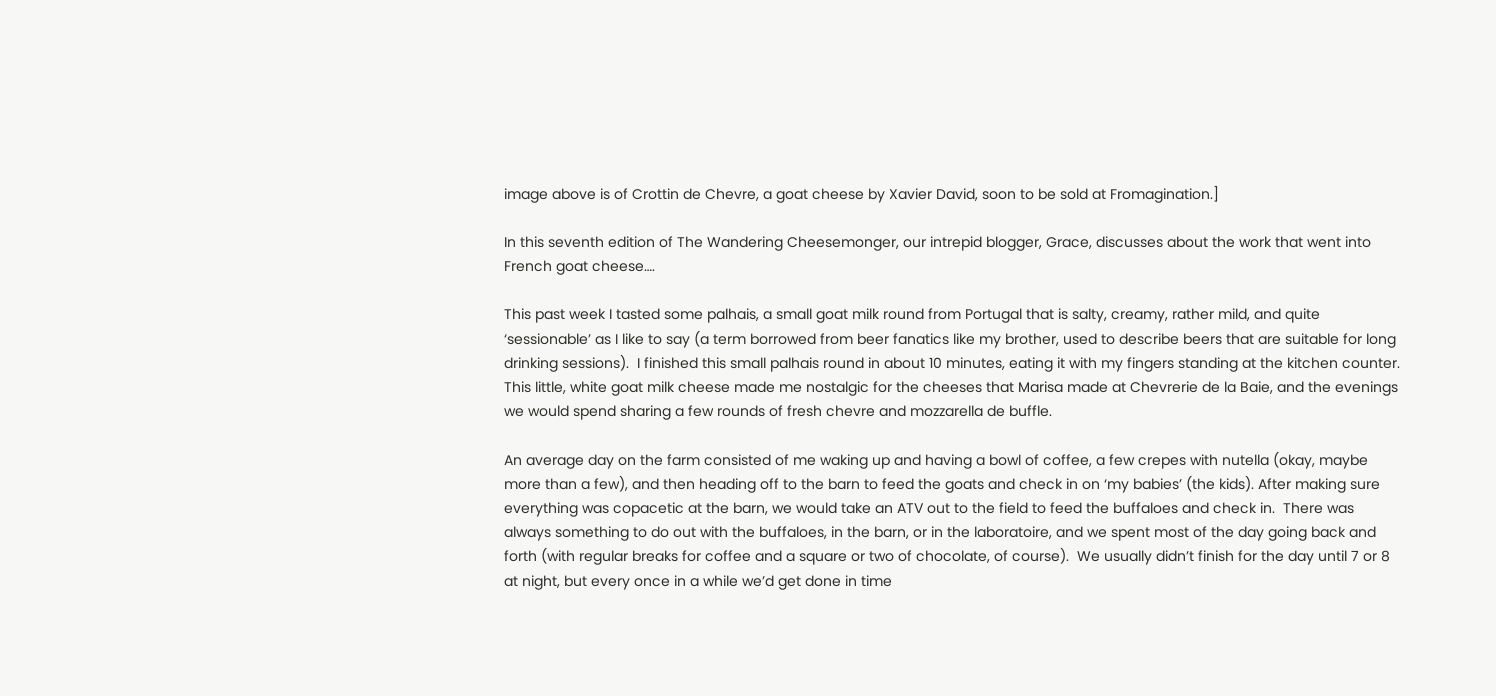image above is of Crottin de Chevre, a goat cheese by Xavier David, soon to be sold at Fromagination.]

In this seventh edition of The Wandering Cheesemonger, our intrepid blogger, Grace, discusses about the work that went into French goat cheese….

This past week I tasted some palhais, a small goat milk round from Portugal that is salty, creamy, rather mild, and quite ‘sessionable’ as I like to say (a term borrowed from beer fanatics like my brother, used to describe beers that are suitable for long drinking sessions).  I finished this small palhais round in about 10 minutes, eating it with my fingers standing at the kitchen counter. This little, white goat milk cheese made me nostalgic for the cheeses that Marisa made at Chevrerie de la Baie, and the evenings we would spend sharing a few rounds of fresh chevre and mozzarella de buffle.

An average day on the farm consisted of me waking up and having a bowl of coffee, a few crepes with nutella (okay, maybe more than a few), and then heading off to the barn to feed the goats and check in on ‘my babies’ (the kids). After making sure everything was copacetic at the barn, we would take an ATV out to the field to feed the buffaloes and check in.  There was always something to do out with the buffaloes, in the barn, or in the laboratoire, and we spent most of the day going back and forth (with regular breaks for coffee and a square or two of chocolate, of course).  We usually didn’t finish for the day until 7 or 8 at night, but every once in a while we’d get done in time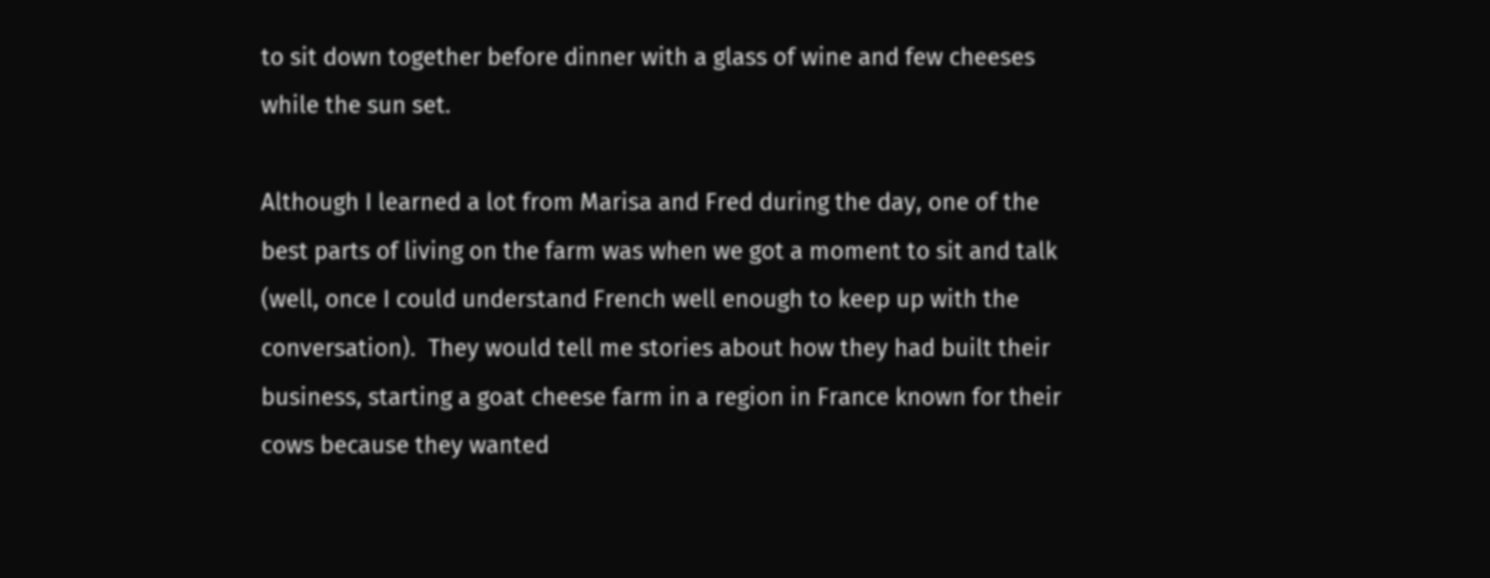to sit down together before dinner with a glass of wine and few cheeses while the sun set.

Although I learned a lot from Marisa and Fred during the day, one of the best parts of living on the farm was when we got a moment to sit and talk (well, once I could understand French well enough to keep up with the conversation).  They would tell me stories about how they had built their business, starting a goat cheese farm in a region in France known for their cows because they wanted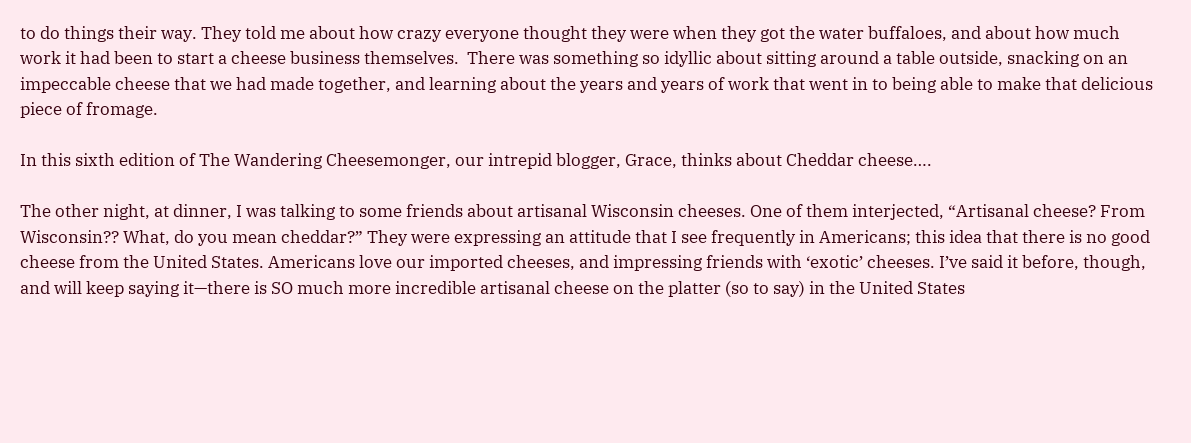to do things their way. They told me about how crazy everyone thought they were when they got the water buffaloes, and about how much work it had been to start a cheese business themselves.  There was something so idyllic about sitting around a table outside, snacking on an impeccable cheese that we had made together, and learning about the years and years of work that went in to being able to make that delicious piece of fromage.

In this sixth edition of The Wandering Cheesemonger, our intrepid blogger, Grace, thinks about Cheddar cheese….

The other night, at dinner, I was talking to some friends about artisanal Wisconsin cheeses. One of them interjected, “Artisanal cheese? From Wisconsin?? What, do you mean cheddar?” They were expressing an attitude that I see frequently in Americans; this idea that there is no good cheese from the United States. Americans love our imported cheeses, and impressing friends with ‘exotic’ cheeses. I’ve said it before, though, and will keep saying it—there is SO much more incredible artisanal cheese on the platter (so to say) in the United States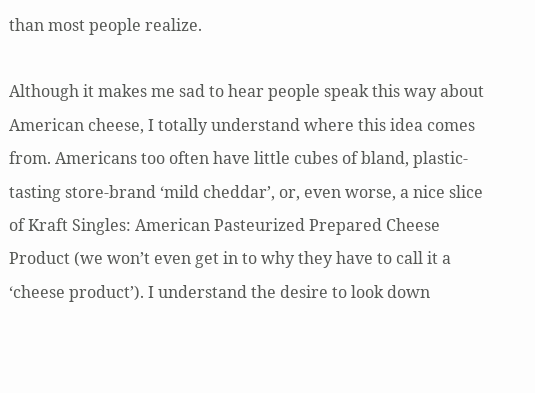than most people realize.

Although it makes me sad to hear people speak this way about American cheese, I totally understand where this idea comes from. Americans too often have little cubes of bland, plastic-tasting store-brand ‘mild cheddar’, or, even worse, a nice slice of Kraft Singles: American Pasteurized Prepared Cheese Product (we won’t even get in to why they have to call it a ‘cheese product’). I understand the desire to look down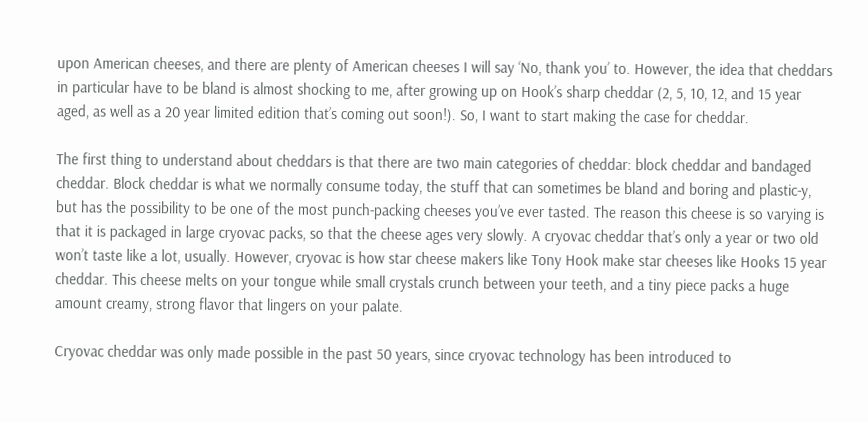upon American cheeses, and there are plenty of American cheeses I will say ‘No, thank you’ to. However, the idea that cheddars in particular have to be bland is almost shocking to me, after growing up on Hook’s sharp cheddar (2, 5, 10, 12, and 15 year aged, as well as a 20 year limited edition that’s coming out soon!). So, I want to start making the case for cheddar.

The first thing to understand about cheddars is that there are two main categories of cheddar: block cheddar and bandaged cheddar. Block cheddar is what we normally consume today, the stuff that can sometimes be bland and boring and plastic-y, but has the possibility to be one of the most punch-packing cheeses you’ve ever tasted. The reason this cheese is so varying is that it is packaged in large cryovac packs, so that the cheese ages very slowly. A cryovac cheddar that’s only a year or two old won’t taste like a lot, usually. However, cryovac is how star cheese makers like Tony Hook make star cheeses like Hooks 15 year cheddar. This cheese melts on your tongue while small crystals crunch between your teeth, and a tiny piece packs a huge amount creamy, strong flavor that lingers on your palate.

Cryovac cheddar was only made possible in the past 50 years, since cryovac technology has been introduced to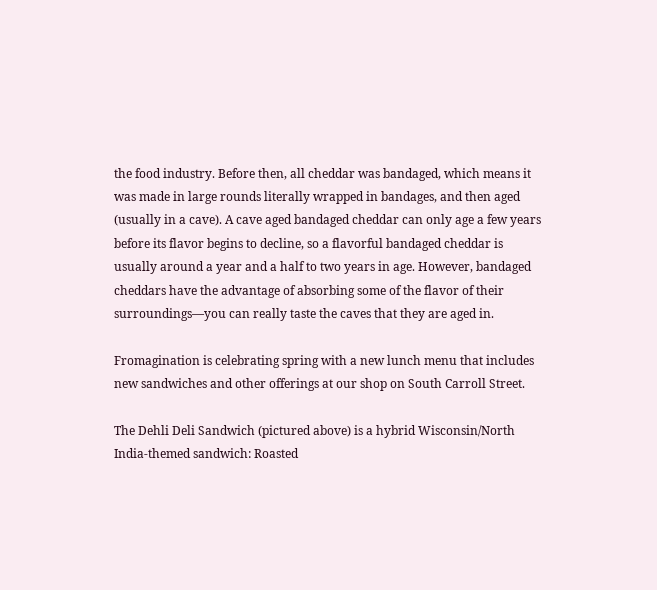the food industry. Before then, all cheddar was bandaged, which means it was made in large rounds literally wrapped in bandages, and then aged (usually in a cave). A cave aged bandaged cheddar can only age a few years before its flavor begins to decline, so a flavorful bandaged cheddar is usually around a year and a half to two years in age. However, bandaged cheddars have the advantage of absorbing some of the flavor of their surroundings—you can really taste the caves that they are aged in.

Fromagination is celebrating spring with a new lunch menu that includes new sandwiches and other offerings at our shop on South Carroll Street.

The Dehli Deli Sandwich (pictured above) is a hybrid Wisconsin/North India-themed sandwich: Roasted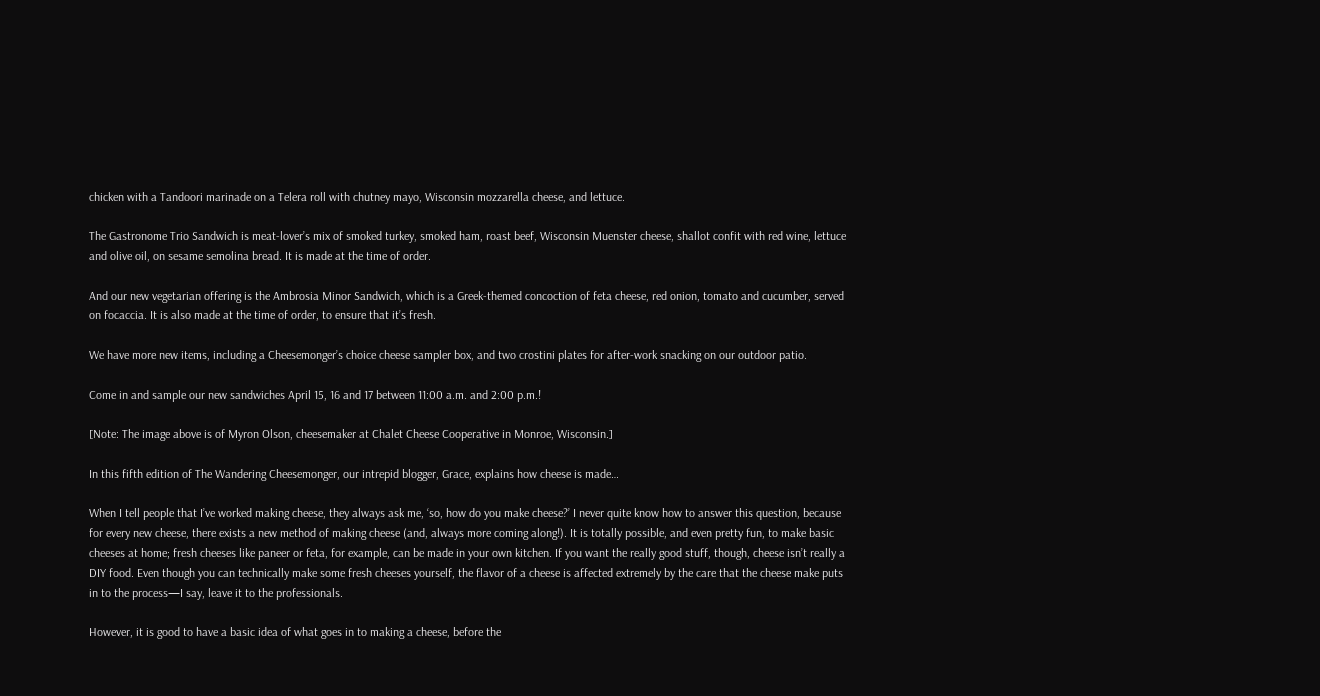chicken with a Tandoori marinade on a Telera roll with chutney mayo, Wisconsin mozzarella cheese, and lettuce.

The Gastronome Trio Sandwich is meat-lover’s mix of smoked turkey, smoked ham, roast beef, Wisconsin Muenster cheese, shallot confit with red wine, lettuce and olive oil, on sesame semolina bread. It is made at the time of order.

And our new vegetarian offering is the Ambrosia Minor Sandwich, which is a Greek-themed concoction of feta cheese, red onion, tomato and cucumber, served on focaccia. It is also made at the time of order, to ensure that it’s fresh.

We have more new items, including a Cheesemonger’s choice cheese sampler box, and two crostini plates for after-work snacking on our outdoor patio.

Come in and sample our new sandwiches April 15, 16 and 17 between 11:00 a.m. and 2:00 p.m.!

[Note: The image above is of Myron Olson, cheesemaker at Chalet Cheese Cooperative in Monroe, Wisconsin.]

In this fifth edition of The Wandering Cheesemonger, our intrepid blogger, Grace, explains how cheese is made…

When I tell people that I’ve worked making cheese, they always ask me, ‘so, how do you make cheese?’ I never quite know how to answer this question, because for every new cheese, there exists a new method of making cheese (and, always more coming along!). It is totally possible, and even pretty fun, to make basic cheeses at home; fresh cheeses like paneer or feta, for example, can be made in your own kitchen. If you want the really good stuff, though, cheese isn’t really a DIY food. Even though you can technically make some fresh cheeses yourself, the flavor of a cheese is affected extremely by the care that the cheese make puts in to the process—I say, leave it to the professionals.

However, it is good to have a basic idea of what goes in to making a cheese, before the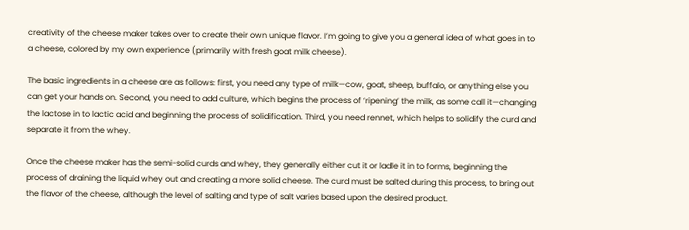creativity of the cheese maker takes over to create their own unique flavor. I’m going to give you a general idea of what goes in to a cheese, colored by my own experience (primarily with fresh goat milk cheese).

The basic ingredients in a cheese are as follows: first, you need any type of milk—cow, goat, sheep, buffalo, or anything else you can get your hands on. Second, you need to add culture, which begins the process of ‘ripening’ the milk, as some call it—changing the lactose in to lactic acid and beginning the process of solidification. Third, you need rennet, which helps to solidify the curd and separate it from the whey.

Once the cheese maker has the semi-solid curds and whey, they generally either cut it or ladle it in to forms, beginning the process of draining the liquid whey out and creating a more solid cheese. The curd must be salted during this process, to bring out the flavor of the cheese, although the level of salting and type of salt varies based upon the desired product.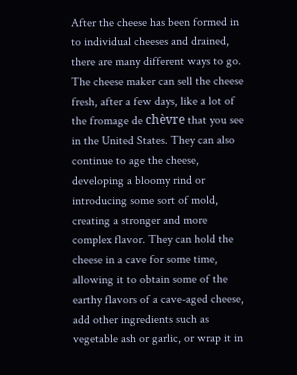After the cheese has been formed in to individual cheeses and drained, there are many different ways to go. The cheese maker can sell the cheese fresh, after a few days, like a lot of the fromage de chèvre that you see in the United States. They can also continue to age the cheese, developing a bloomy rind or introducing some sort of mold, creating a stronger and more complex flavor. They can hold the cheese in a cave for some time, allowing it to obtain some of the earthy flavors of a cave-aged cheese, add other ingredients such as vegetable ash or garlic, or wrap it in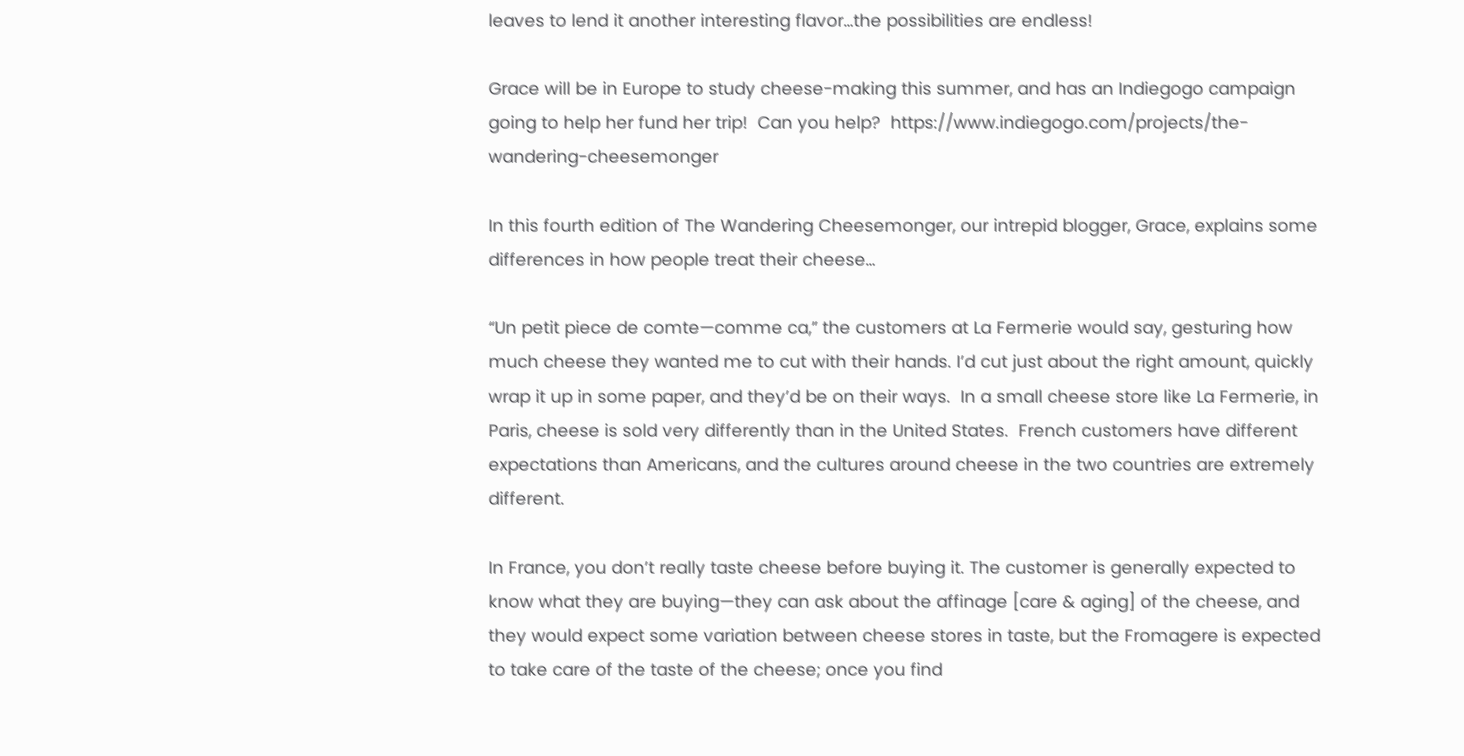leaves to lend it another interesting flavor…the possibilities are endless!

Grace will be in Europe to study cheese-making this summer, and has an Indiegogo campaign going to help her fund her trip!  Can you help?  https://www.indiegogo.com/projects/the-wandering-cheesemonger

In this fourth edition of The Wandering Cheesemonger, our intrepid blogger, Grace, explains some differences in how people treat their cheese…

“Un petit piece de comte—comme ca,” the customers at La Fermerie would say, gesturing how much cheese they wanted me to cut with their hands. I’d cut just about the right amount, quickly wrap it up in some paper, and they’d be on their ways.  In a small cheese store like La Fermerie, in Paris, cheese is sold very differently than in the United States.  French customers have different expectations than Americans, and the cultures around cheese in the two countries are extremely different.

In France, you don’t really taste cheese before buying it. The customer is generally expected to know what they are buying—they can ask about the affinage [care & aging] of the cheese, and they would expect some variation between cheese stores in taste, but the Fromagere is expected to take care of the taste of the cheese; once you find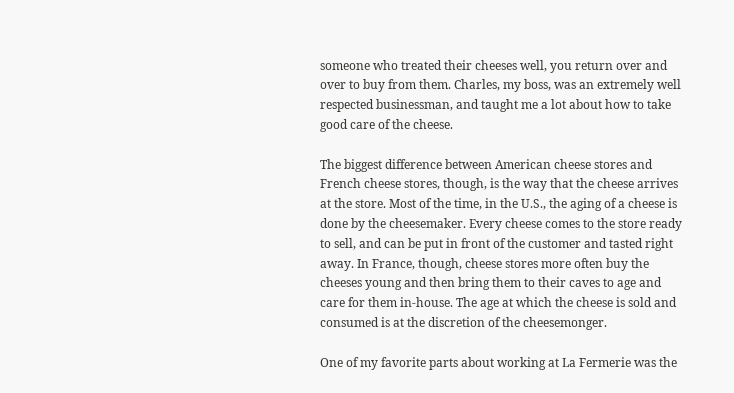someone who treated their cheeses well, you return over and over to buy from them. Charles, my boss, was an extremely well respected businessman, and taught me a lot about how to take good care of the cheese.

The biggest difference between American cheese stores and French cheese stores, though, is the way that the cheese arrives at the store. Most of the time, in the U.S., the aging of a cheese is done by the cheesemaker. Every cheese comes to the store ready to sell, and can be put in front of the customer and tasted right away. In France, though, cheese stores more often buy the cheeses young and then bring them to their caves to age and care for them in-house. The age at which the cheese is sold and consumed is at the discretion of the cheesemonger.

One of my favorite parts about working at La Fermerie was the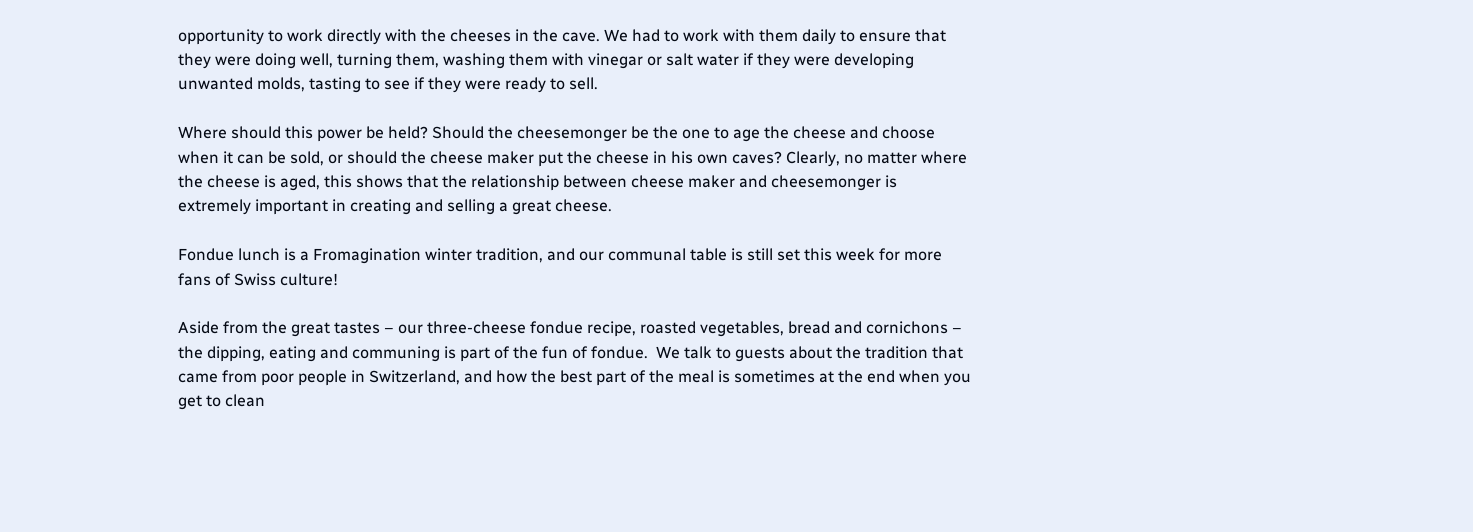opportunity to work directly with the cheeses in the cave. We had to work with them daily to ensure that they were doing well, turning them, washing them with vinegar or salt water if they were developing unwanted molds, tasting to see if they were ready to sell.

Where should this power be held? Should the cheesemonger be the one to age the cheese and choose when it can be sold, or should the cheese maker put the cheese in his own caves? Clearly, no matter where the cheese is aged, this shows that the relationship between cheese maker and cheesemonger is extremely important in creating and selling a great cheese.

Fondue lunch is a Fromagination winter tradition, and our communal table is still set this week for more fans of Swiss culture!

Aside from the great tastes – our three-cheese fondue recipe, roasted vegetables, bread and cornichons – the dipping, eating and communing is part of the fun of fondue.  We talk to guests about the tradition that came from poor people in Switzerland, and how the best part of the meal is sometimes at the end when you get to clean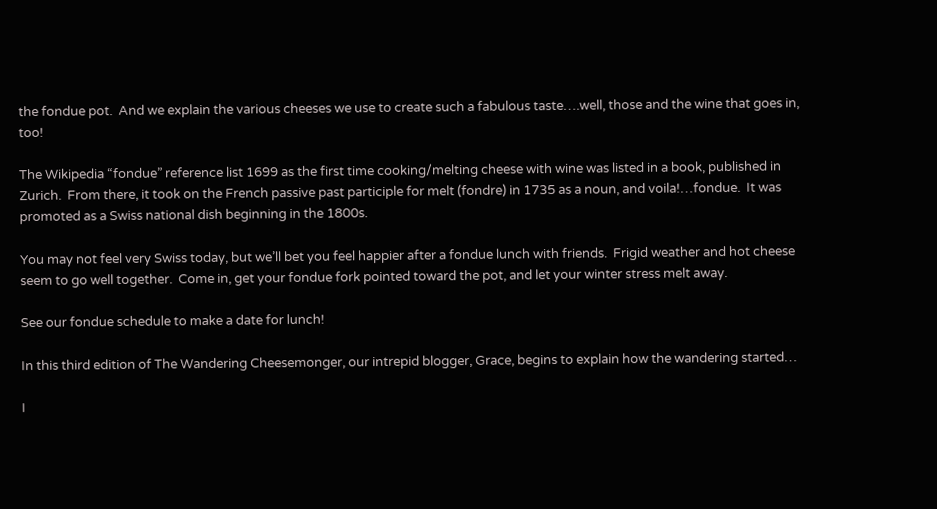the fondue pot.  And we explain the various cheeses we use to create such a fabulous taste….well, those and the wine that goes in, too!

The Wikipedia “fondue” reference list 1699 as the first time cooking/melting cheese with wine was listed in a book, published in Zurich.  From there, it took on the French passive past participle for melt (fondre) in 1735 as a noun, and voila!…fondue.  It was promoted as a Swiss national dish beginning in the 1800s.

You may not feel very Swiss today, but we’ll bet you feel happier after a fondue lunch with friends.  Frigid weather and hot cheese seem to go well together.  Come in, get your fondue fork pointed toward the pot, and let your winter stress melt away.

See our fondue schedule to make a date for lunch!

In this third edition of The Wandering Cheesemonger, our intrepid blogger, Grace, begins to explain how the wandering started…

I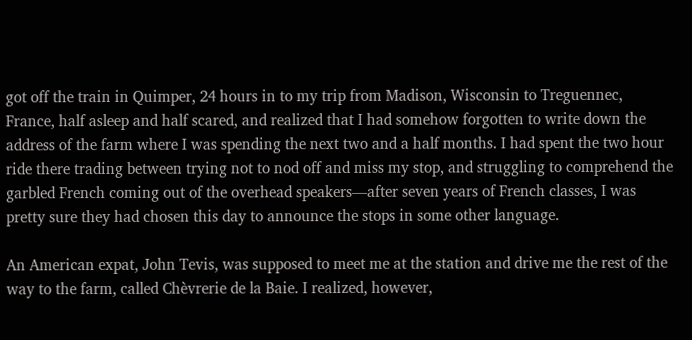got off the train in Quimper, 24 hours in to my trip from Madison, Wisconsin to Treguennec, France, half asleep and half scared, and realized that I had somehow forgotten to write down the address of the farm where I was spending the next two and a half months. I had spent the two hour ride there trading between trying not to nod off and miss my stop, and struggling to comprehend the garbled French coming out of the overhead speakers—after seven years of French classes, I was pretty sure they had chosen this day to announce the stops in some other language.

An American expat, John Tevis, was supposed to meet me at the station and drive me the rest of the way to the farm, called Chèvrerie de la Baie. I realized, however,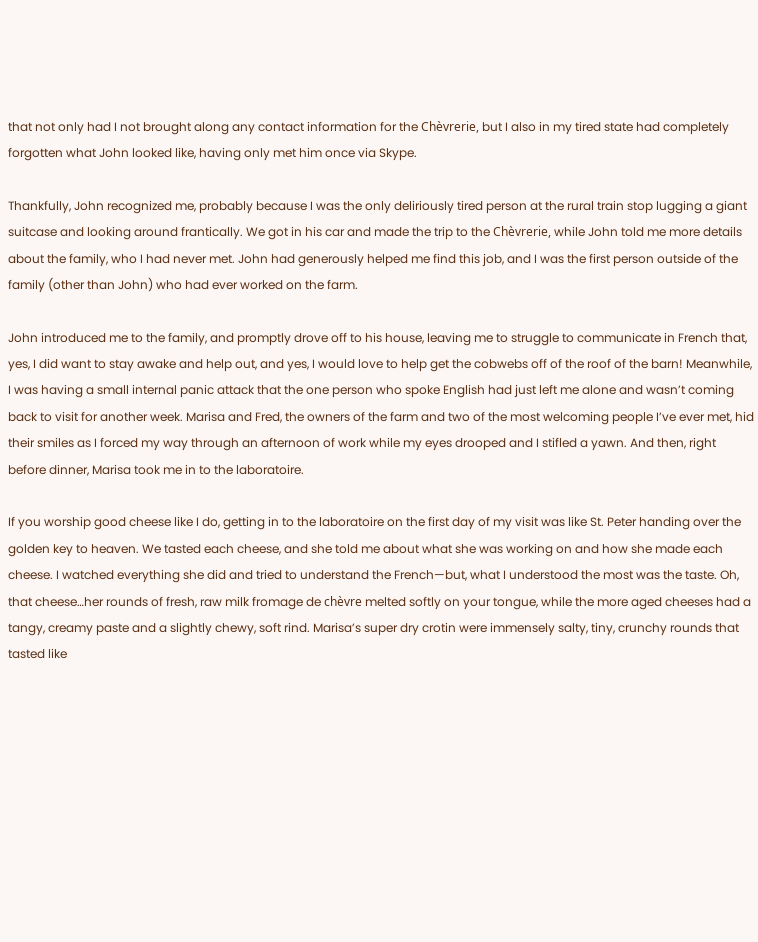that not only had I not brought along any contact information for the Chèvrerie, but I also in my tired state had completely forgotten what John looked like, having only met him once via Skype.

Thankfully, John recognized me, probably because I was the only deliriously tired person at the rural train stop lugging a giant suitcase and looking around frantically. We got in his car and made the trip to the Chèvrerie, while John told me more details about the family, who I had never met. John had generously helped me find this job, and I was the first person outside of the family (other than John) who had ever worked on the farm.

John introduced me to the family, and promptly drove off to his house, leaving me to struggle to communicate in French that, yes, I did want to stay awake and help out, and yes, I would love to help get the cobwebs off of the roof of the barn! Meanwhile, I was having a small internal panic attack that the one person who spoke English had just left me alone and wasn’t coming back to visit for another week. Marisa and Fred, the owners of the farm and two of the most welcoming people I’ve ever met, hid their smiles as I forced my way through an afternoon of work while my eyes drooped and I stifled a yawn. And then, right before dinner, Marisa took me in to the laboratoire.

If you worship good cheese like I do, getting in to the laboratoire on the first day of my visit was like St. Peter handing over the golden key to heaven. We tasted each cheese, and she told me about what she was working on and how she made each cheese. I watched everything she did and tried to understand the French—but, what I understood the most was the taste. Oh, that cheese…her rounds of fresh, raw milk fromage de chèvre melted softly on your tongue, while the more aged cheeses had a tangy, creamy paste and a slightly chewy, soft rind. Marisa’s super dry crotin were immensely salty, tiny, crunchy rounds that tasted like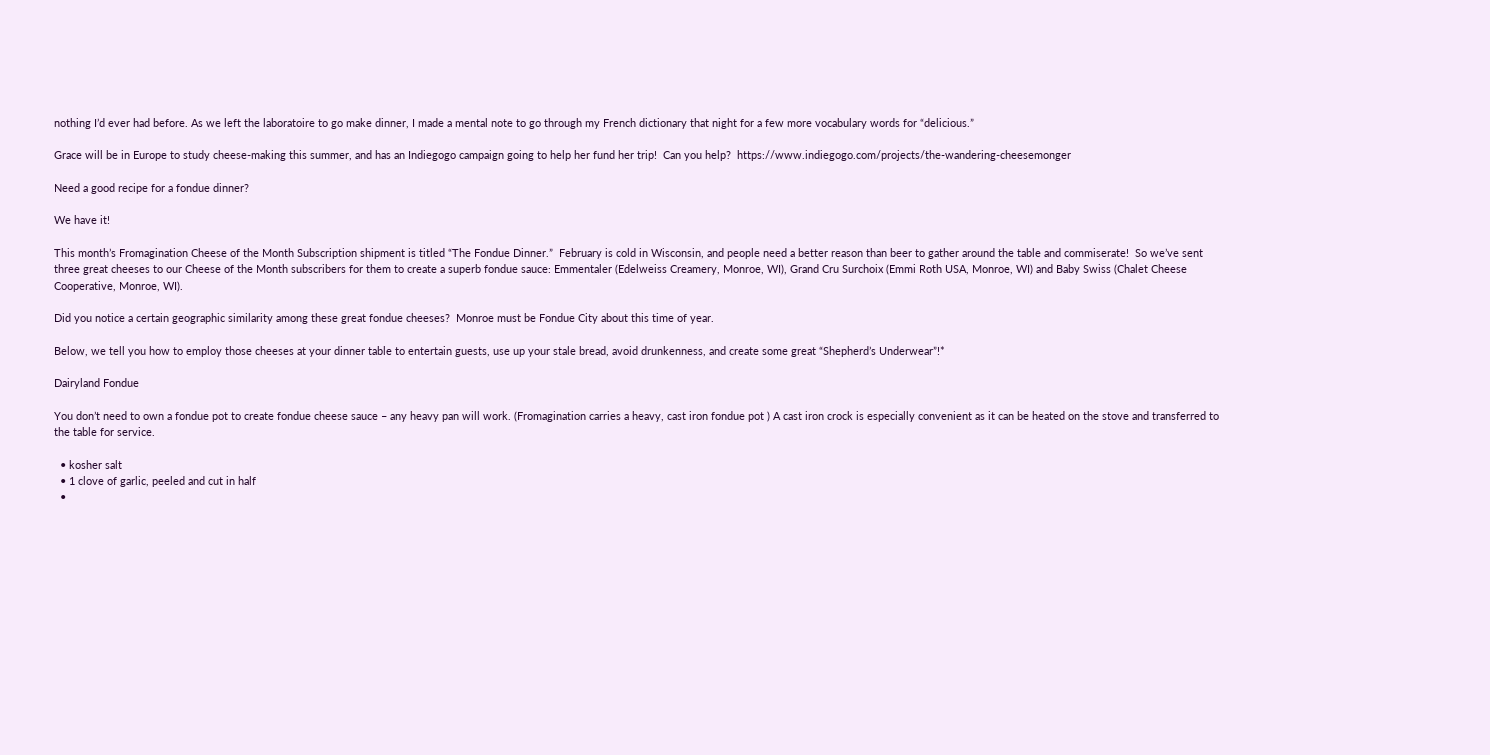nothing I’d ever had before. As we left the laboratoire to go make dinner, I made a mental note to go through my French dictionary that night for a few more vocabulary words for “delicious.”

Grace will be in Europe to study cheese-making this summer, and has an Indiegogo campaign going to help her fund her trip!  Can you help?  https://www.indiegogo.com/projects/the-wandering-cheesemonger

Need a good recipe for a fondue dinner?

We have it!

This month’s Fromagination Cheese of the Month Subscription shipment is titled “The Fondue Dinner.”  February is cold in Wisconsin, and people need a better reason than beer to gather around the table and commiserate!  So we’ve sent three great cheeses to our Cheese of the Month subscribers for them to create a superb fondue sauce: Emmentaler (Edelweiss Creamery, Monroe, WI), Grand Cru Surchoix (Emmi Roth USA, Monroe, WI) and Baby Swiss (Chalet Cheese Cooperative, Monroe, WI).

Did you notice a certain geographic similarity among these great fondue cheeses?  Monroe must be Fondue City about this time of year.

Below, we tell you how to employ those cheeses at your dinner table to entertain guests, use up your stale bread, avoid drunkenness, and create some great “Shepherd’s Underwear”!*

Dairyland Fondue

You don’t need to own a fondue pot to create fondue cheese sauce – any heavy pan will work. (Fromagination carries a heavy, cast iron fondue pot ) A cast iron crock is especially convenient as it can be heated on the stove and transferred to the table for service.

  • kosher salt
  • 1 clove of garlic, peeled and cut in half
  •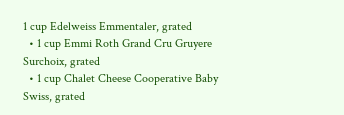1 cup Edelweiss Emmentaler, grated
  • 1 cup Emmi Roth Grand Cru Gruyere Surchoix, grated
  • 1 cup Chalet Cheese Cooperative Baby Swiss, grated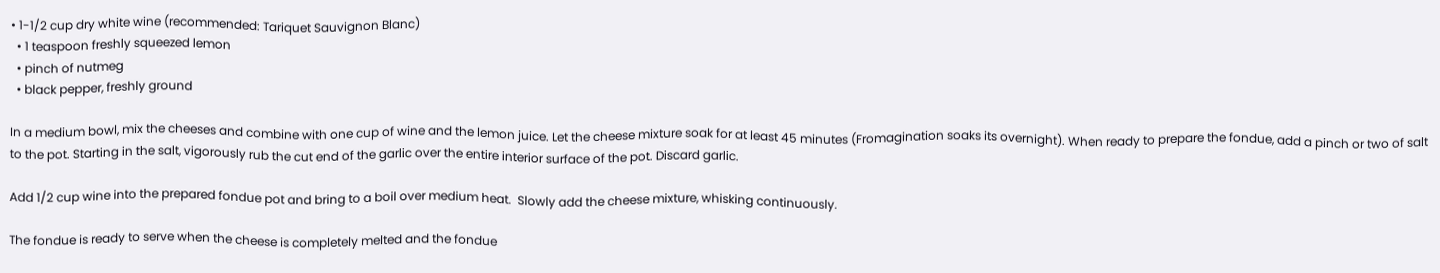• 1-1/2 cup dry white wine (recommended: Tariquet Sauvignon Blanc)
  • 1 teaspoon freshly squeezed lemon
  • pinch of nutmeg
  • black pepper, freshly ground

In a medium bowl, mix the cheeses and combine with one cup of wine and the lemon juice. Let the cheese mixture soak for at least 45 minutes (Fromagination soaks its overnight). When ready to prepare the fondue, add a pinch or two of salt to the pot. Starting in the salt, vigorously rub the cut end of the garlic over the entire interior surface of the pot. Discard garlic.

Add 1/2 cup wine into the prepared fondue pot and bring to a boil over medium heat.  Slowly add the cheese mixture, whisking continuously.

The fondue is ready to serve when the cheese is completely melted and the fondue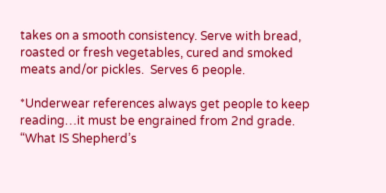takes on a smooth consistency. Serve with bread, roasted or fresh vegetables, cured and smoked meats and/or pickles.  Serves 6 people.

*Underwear references always get people to keep reading…it must be engrained from 2nd grade.  “What IS Shepherd’s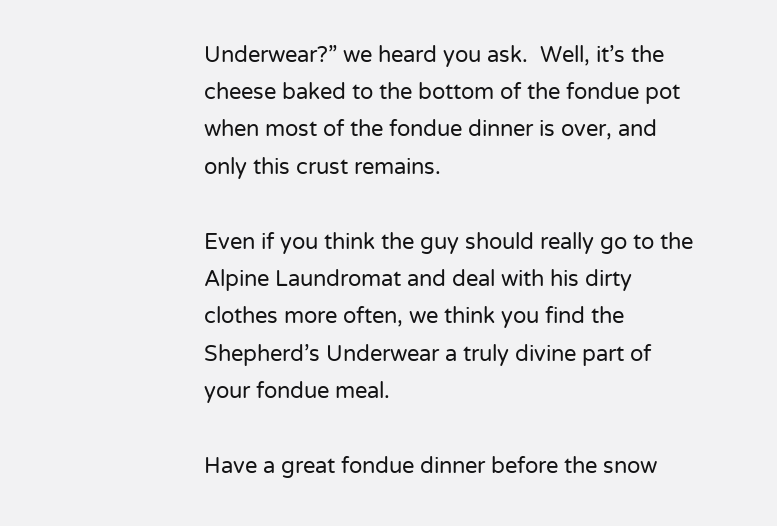Underwear?” we heard you ask.  Well, it’s the cheese baked to the bottom of the fondue pot when most of the fondue dinner is over, and only this crust remains.

Even if you think the guy should really go to the Alpine Laundromat and deal with his dirty clothes more often, we think you find the Shepherd’s Underwear a truly divine part of your fondue meal.

Have a great fondue dinner before the snow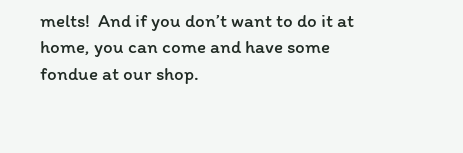melts!  And if you don’t want to do it at home, you can come and have some fondue at our shop.